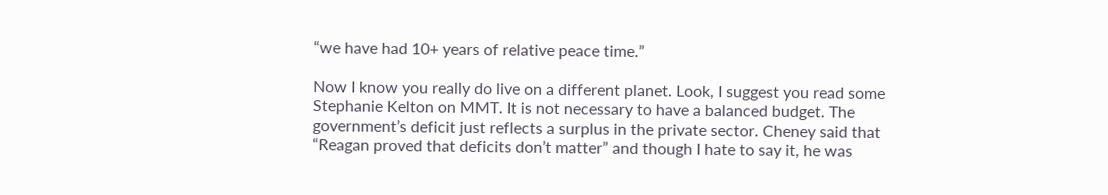“we have had 10+ years of relative peace time.”

Now I know you really do live on a different planet. Look, I suggest you read some Stephanie Kelton on MMT. It is not necessary to have a balanced budget. The government’s deficit just reflects a surplus in the private sector. Cheney said that “Reagan proved that deficits don’t matter” and though I hate to say it, he was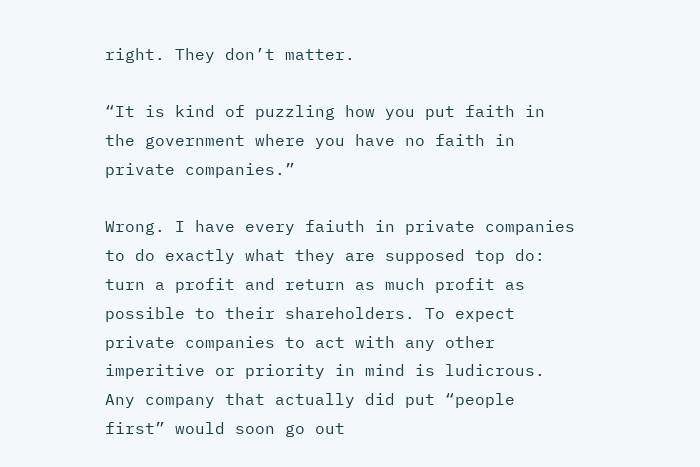right. They don’t matter.

“It is kind of puzzling how you put faith in the government where you have no faith in private companies.”

Wrong. I have every faiuth in private companies to do exactly what they are supposed top do: turn a profit and return as much profit as possible to their shareholders. To expect private companies to act with any other imperitive or priority in mind is ludicrous. Any company that actually did put “people first” would soon go out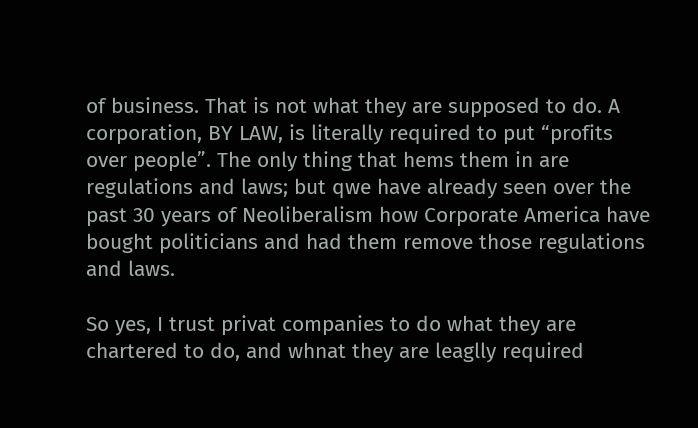of business. That is not what they are supposed to do. A corporation, BY LAW, is literally required to put “profits over people”. The only thing that hems them in are regulations and laws; but qwe have already seen over the past 30 years of Neoliberalism how Corporate America have bought politicians and had them remove those regulations and laws.

So yes, I trust privat companies to do what they are chartered to do, and whnat they are leaglly required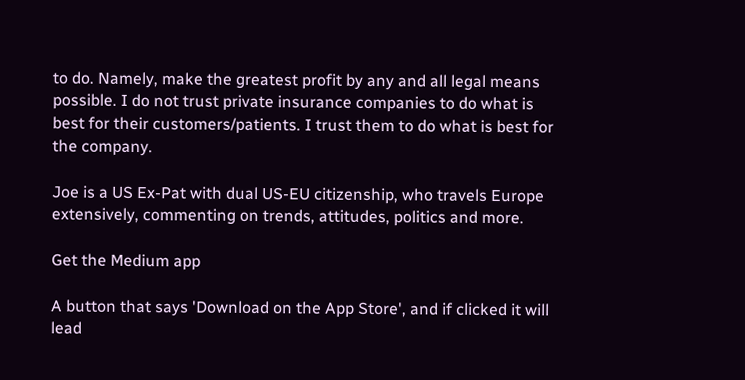to do. Namely, make the greatest profit by any and all legal means possible. I do not trust private insurance companies to do what is best for their customers/patients. I trust them to do what is best for the company.

Joe is a US Ex-Pat with dual US-EU citizenship, who travels Europe extensively, commenting on trends, attitudes, politics and more.

Get the Medium app

A button that says 'Download on the App Store', and if clicked it will lead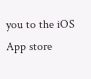you to the iOS App store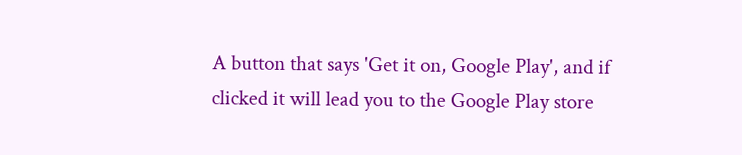A button that says 'Get it on, Google Play', and if clicked it will lead you to the Google Play store